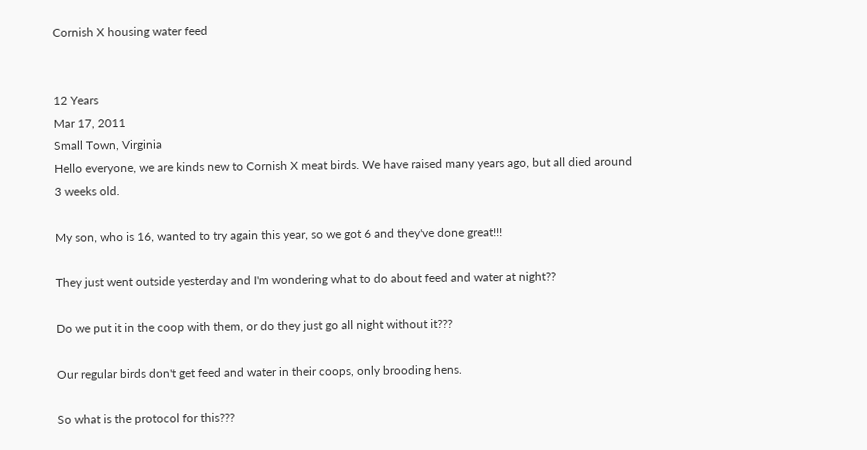Cornish X housing water feed


12 Years
Mar 17, 2011
Small Town, Virginia
Hello everyone, we are kinds new to Cornish X meat birds. We have raised many years ago, but all died around 3 weeks old.

My son, who is 16, wanted to try again this year, so we got 6 and they've done great!!!

They just went outside yesterday and I'm wondering what to do about feed and water at night??

Do we put it in the coop with them, or do they just go all night without it???

Our regular birds don't get feed and water in their coops, only brooding hens.

So what is the protocol for this???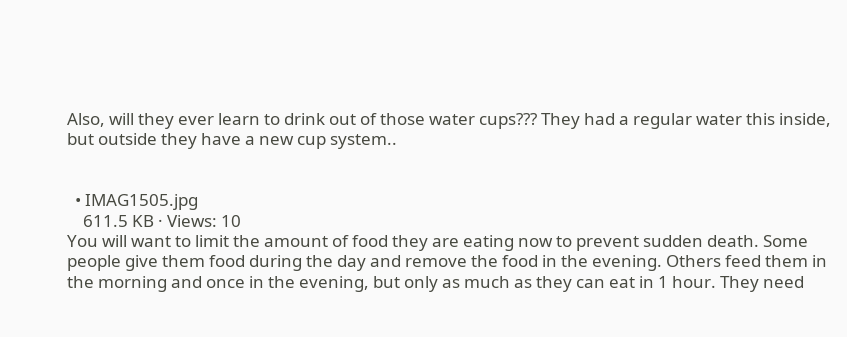Also, will they ever learn to drink out of those water cups??? They had a regular water this inside, but outside they have a new cup system..


  • IMAG1505.jpg
    611.5 KB · Views: 10
You will want to limit the amount of food they are eating now to prevent sudden death. Some people give them food during the day and remove the food in the evening. Others feed them in the morning and once in the evening, but only as much as they can eat in 1 hour. They need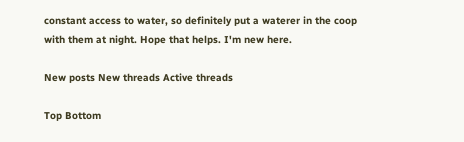constant access to water, so definitely put a waterer in the coop with them at night. Hope that helps. I'm new here.

New posts New threads Active threads

Top Bottom